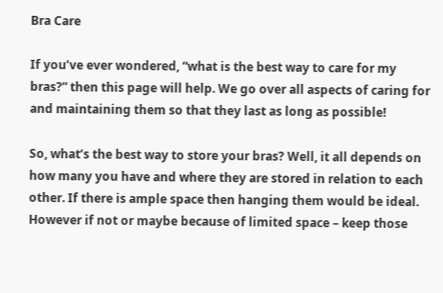Bra Care

If you’ve ever wondered, “what is the best way to care for my bras?” then this page will help. We go over all aspects of caring for and maintaining them so that they last as long as possible!

So, what’s the best way to store your bras? Well, it all depends on how many you have and where they are stored in relation to each other. If there is ample space then hanging them would be ideal. However if not or maybe because of limited space – keep those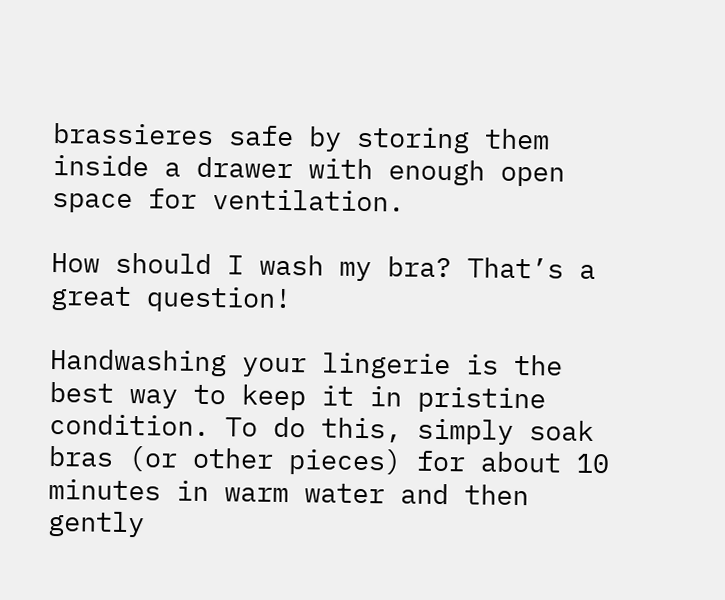brassieres safe by storing them inside a drawer with enough open space for ventilation.

How should I wash my bra? That’s a great question!

Handwashing your lingerie is the best way to keep it in pristine condition. To do this, simply soak bras (or other pieces) for about 10 minutes in warm water and then gently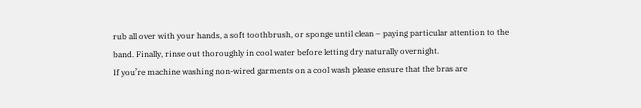rub all over with your hands, a soft toothbrush, or sponge until clean – paying particular attention to the band. Finally, rinse out thoroughly in cool water before letting dry naturally overnight.
If you’re machine washing non-wired garments on a cool wash please ensure that the bras are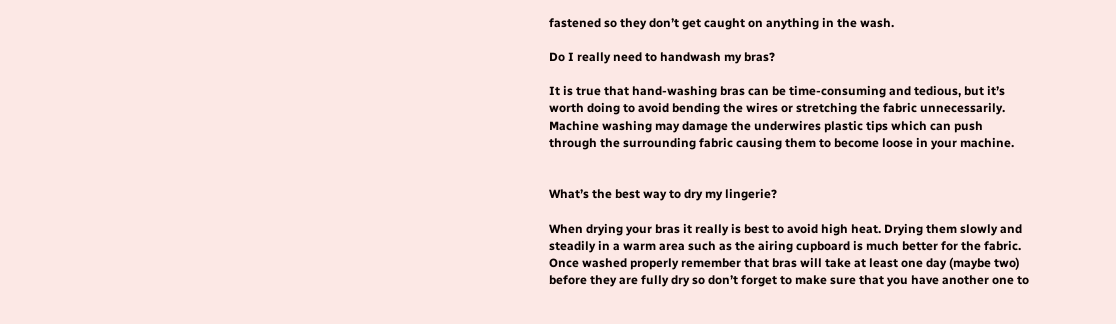fastened so they don’t get caught on anything in the wash.

Do I really need to handwash my bras?

It is true that hand-washing bras can be time-consuming and tedious, but it’s worth doing to avoid bending the wires or stretching the fabric unnecessarily. Machine washing may damage the underwires plastic tips which can push through the surrounding fabric causing them to become loose in your machine.


What’s the best way to dry my lingerie?

When drying your bras it really is best to avoid high heat. Drying them slowly and steadily in a warm area such as the airing cupboard is much better for the fabric. Once washed properly remember that bras will take at least one day (maybe two) before they are fully dry so don’t forget to make sure that you have another one to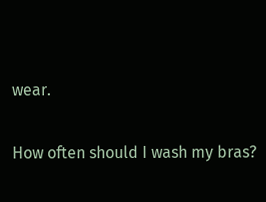wear.

How often should I wash my bras?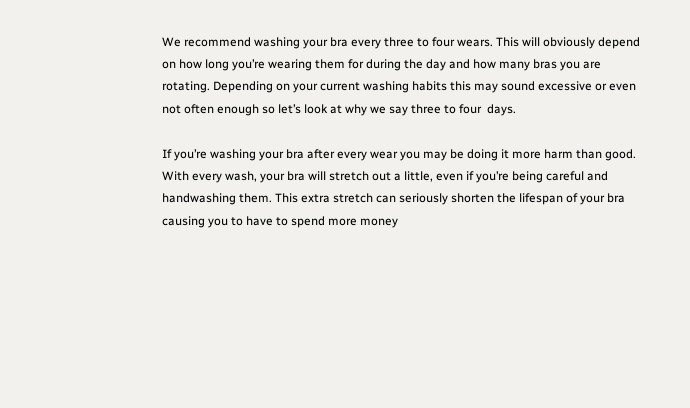We recommend washing your bra every three to four wears. This will obviously depend on how long you’re wearing them for during the day and how many bras you are rotating. Depending on your current washing habits this may sound excessive or even not often enough so let’s look at why we say three to four  days.

If you’re washing your bra after every wear you may be doing it more harm than good. With every wash, your bra will stretch out a little, even if you’re being careful and handwashing them. This extra stretch can seriously shorten the lifespan of your bra causing you to have to spend more money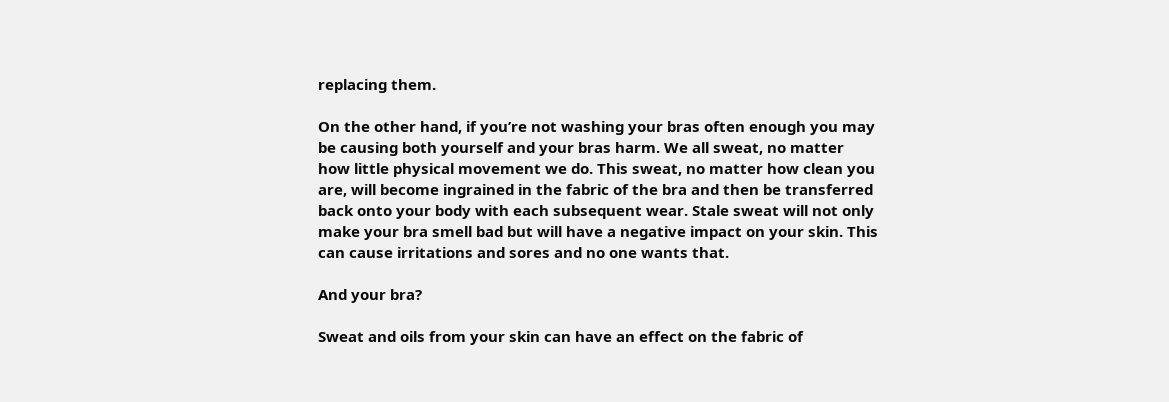replacing them.

On the other hand, if you’re not washing your bras often enough you may be causing both yourself and your bras harm. We all sweat, no matter how little physical movement we do. This sweat, no matter how clean you are, will become ingrained in the fabric of the bra and then be transferred back onto your body with each subsequent wear. Stale sweat will not only make your bra smell bad but will have a negative impact on your skin. This can cause irritations and sores and no one wants that.

And your bra?

Sweat and oils from your skin can have an effect on the fabric of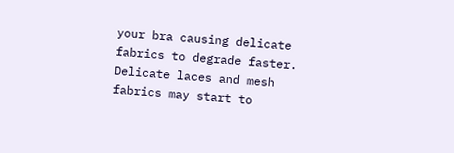your bra causing delicate fabrics to degrade faster. Delicate laces and mesh fabrics may start to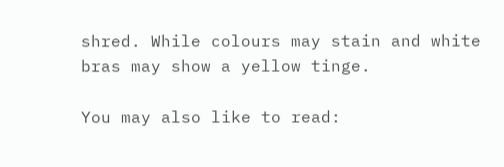shred. While colours may stain and white bras may show a yellow tinge.

You may also like to read: